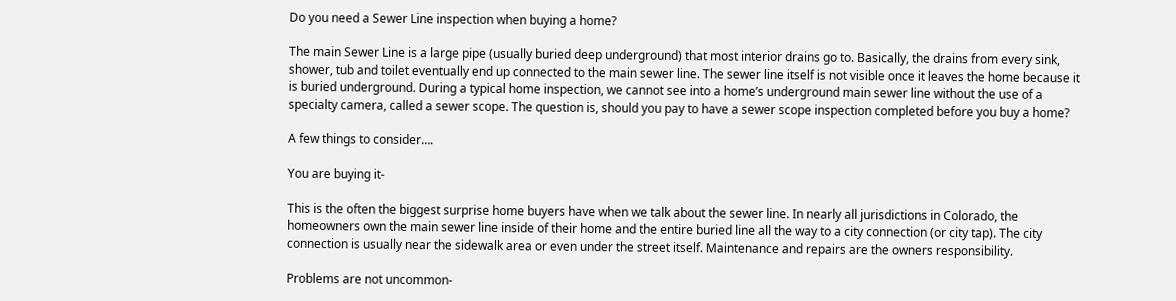Do you need a Sewer Line inspection when buying a home?

The main Sewer Line is a large pipe (usually buried deep underground) that most interior drains go to. Basically, the drains from every sink, shower, tub and toilet eventually end up connected to the main sewer line. The sewer line itself is not visible once it leaves the home because it is buried underground. During a typical home inspection, we cannot see into a home’s underground main sewer line without the use of a specialty camera, called a sewer scope. The question is, should you pay to have a sewer scope inspection completed before you buy a home?

A few things to consider….

You are buying it-

This is the often the biggest surprise home buyers have when we talk about the sewer line. In nearly all jurisdictions in Colorado, the homeowners own the main sewer line inside of their home and the entire buried line all the way to a city connection (or city tap). The city connection is usually near the sidewalk area or even under the street itself. Maintenance and repairs are the owners responsibility.

Problems are not uncommon-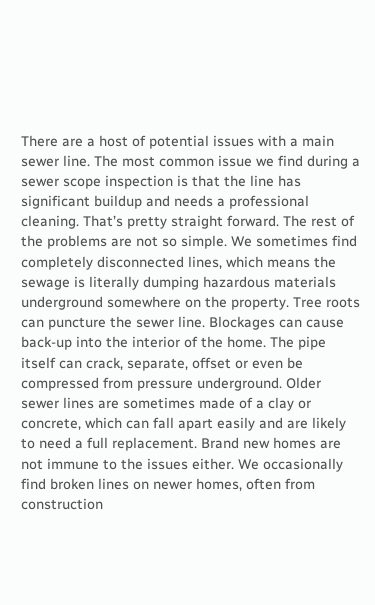There are a host of potential issues with a main sewer line. The most common issue we find during a sewer scope inspection is that the line has significant buildup and needs a professional cleaning. That’s pretty straight forward. The rest of the problems are not so simple. We sometimes find completely disconnected lines, which means the sewage is literally dumping hazardous materials underground somewhere on the property. Tree roots can puncture the sewer line. Blockages can cause back-up into the interior of the home. The pipe itself can crack, separate, offset or even be compressed from pressure underground. Older sewer lines are sometimes made of a clay or concrete, which can fall apart easily and are likely to need a full replacement. Brand new homes are not immune to the issues either. We occasionally find broken lines on newer homes, often from construction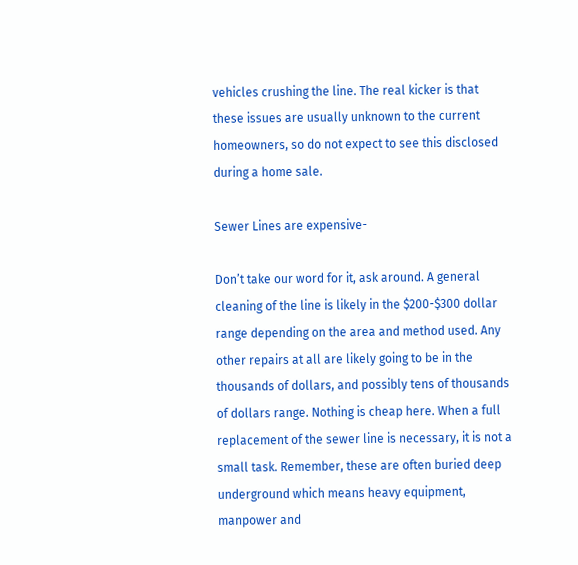vehicles crushing the line. The real kicker is that these issues are usually unknown to the current homeowners, so do not expect to see this disclosed during a home sale.

Sewer Lines are expensive-

Don’t take our word for it, ask around. A general cleaning of the line is likely in the $200-$300 dollar range depending on the area and method used. Any other repairs at all are likely going to be in the thousands of dollars, and possibly tens of thousands of dollars range. Nothing is cheap here. When a full replacement of the sewer line is necessary, it is not a small task. Remember, these are often buried deep underground which means heavy equipment, manpower and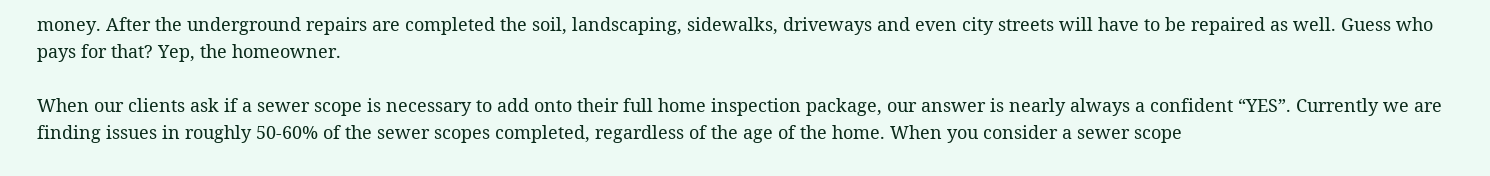money. After the underground repairs are completed the soil, landscaping, sidewalks, driveways and even city streets will have to be repaired as well. Guess who pays for that? Yep, the homeowner.

When our clients ask if a sewer scope is necessary to add onto their full home inspection package, our answer is nearly always a confident “YES”. Currently we are finding issues in roughly 50-60% of the sewer scopes completed, regardless of the age of the home. When you consider a sewer scope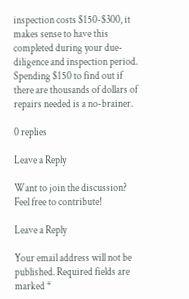inspection costs $150-$300, it makes sense to have this completed during your due-diligence and inspection period. Spending $150 to find out if there are thousands of dollars of repairs needed is a no-brainer.

0 replies

Leave a Reply

Want to join the discussion?
Feel free to contribute!

Leave a Reply

Your email address will not be published. Required fields are marked *